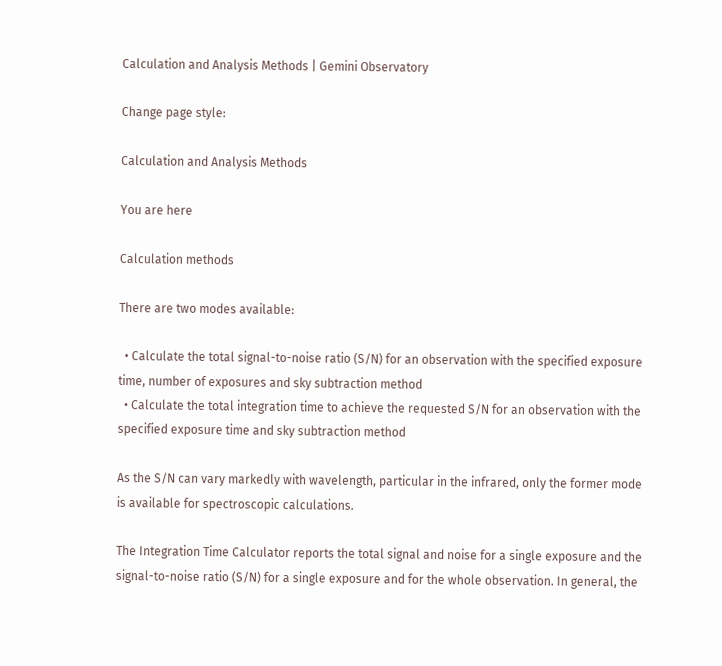Calculation and Analysis Methods | Gemini Observatory

Change page style:

Calculation and Analysis Methods

You are here

Calculation methods

There are two modes available:

  • Calculate the total signal-to-noise ratio (S/N) for an observation with the specified exposure time, number of exposures and sky subtraction method
  • Calculate the total integration time to achieve the requested S/N for an observation with the specified exposure time and sky subtraction method

As the S/N can vary markedly with wavelength, particular in the infrared, only the former mode is available for spectroscopic calculations.

The Integration Time Calculator reports the total signal and noise for a single exposure and the signal-to-noise ratio (S/N) for a single exposure and for the whole observation. In general, the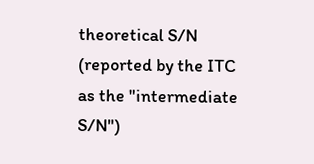theoretical S/N (reported by the ITC as the "intermediate S/N")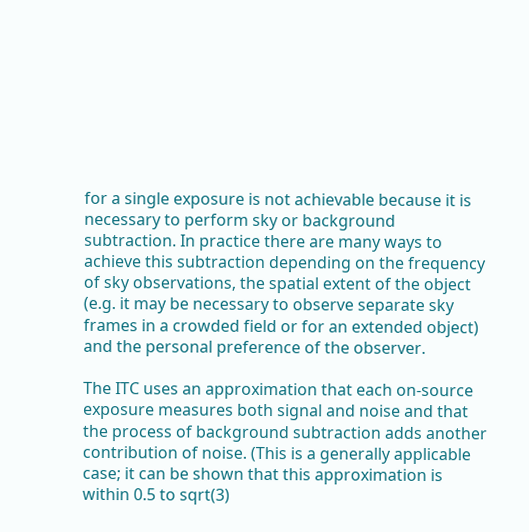for a single exposure is not achievable because it is necessary to perform sky or background subtraction. In practice there are many ways to achieve this subtraction depending on the frequency of sky observations, the spatial extent of the object (e.g. it may be necessary to observe separate sky frames in a crowded field or for an extended object) and the personal preference of the observer.

The ITC uses an approximation that each on-source exposure measures both signal and noise and that the process of background subtraction adds another contribution of noise. (This is a generally applicable case; it can be shown that this approximation is within 0.5 to sqrt(3)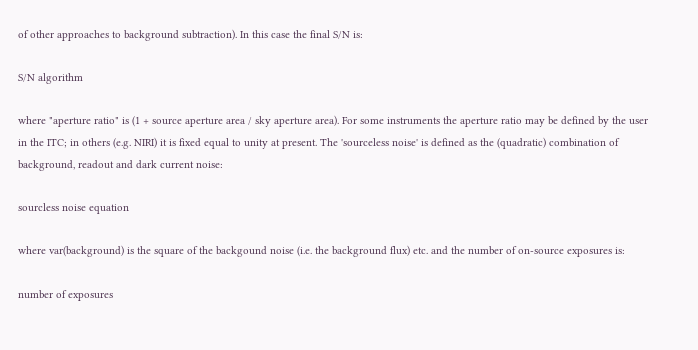of other approaches to background subtraction). In this case the final S/N is:

S/N algorithm

where "aperture ratio" is (1 + source aperture area / sky aperture area). For some instruments the aperture ratio may be defined by the user in the ITC; in others (e.g. NIRI) it is fixed equal to unity at present. The 'sourceless noise' is defined as the (quadratic) combination of background, readout and dark current noise:

sourcless noise equation

where var(background) is the square of the backgound noise (i.e. the background flux) etc. and the number of on-source exposures is:

number of exposures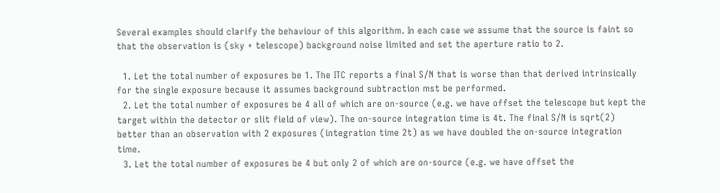Several examples should clarify the behaviour of this algorithm. In each case we assume that the source is faint so that the observation is (sky + telescope) background noise limited and set the aperture ratio to 2.

  1. Let the total number of exposures be 1. The ITC reports a final S/N that is worse than that derived intrinsically for the single exposure because it assumes background subtraction mst be performed.
  2. Let the total number of exposures be 4 all of which are on-source (e.g. we have offset the telescope but kept the target within the detector or slit field of view). The on-source integration time is 4t. The final S/N is sqrt(2) better than an observation with 2 exposures (integration time 2t) as we have doubled the on-source integration time.
  3. Let the total number of exposures be 4 but only 2 of which are on-source (e.g. we have offset the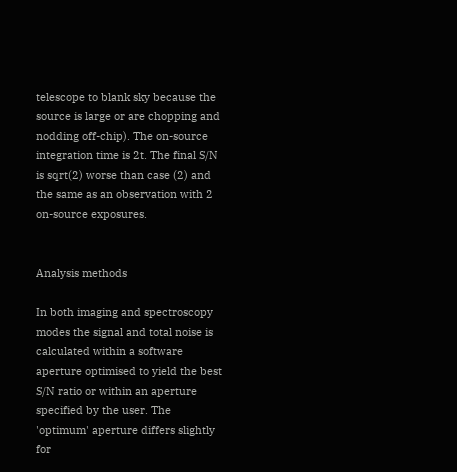telescope to blank sky because the source is large or are chopping and nodding off-chip). The on-source integration time is 2t. The final S/N is sqrt(2) worse than case (2) and the same as an observation with 2 on-source exposures.


Analysis methods

In both imaging and spectroscopy modes the signal and total noise is calculated within a software aperture optimised to yield the best S/N ratio or within an aperture specified by the user. The 'optimum' aperture differs slightly for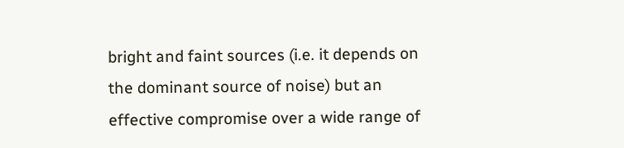bright and faint sources (i.e. it depends on the dominant source of noise) but an effective compromise over a wide range of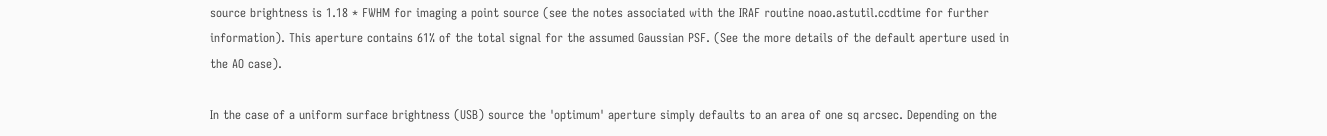source brightness is 1.18 * FWHM for imaging a point source (see the notes associated with the IRAF routine noao.astutil.ccdtime for further information). This aperture contains 61% of the total signal for the assumed Gaussian PSF. (See the more details of the default aperture used in the AO case).

In the case of a uniform surface brightness (USB) source the 'optimum' aperture simply defaults to an area of one sq arcsec. Depending on the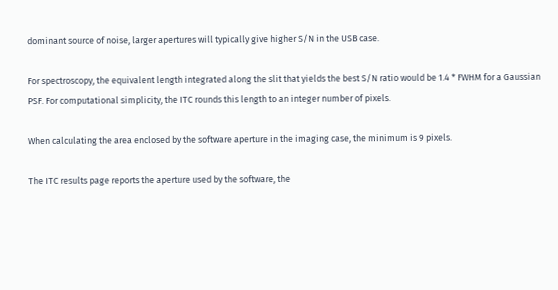dominant source of noise, larger apertures will typically give higher S/N in the USB case.

For spectroscopy, the equivalent length integrated along the slit that yields the best S/N ratio would be 1.4 * FWHM for a Gaussian PSF. For computational simplicity, the ITC rounds this length to an integer number of pixels.

When calculating the area enclosed by the software aperture in the imaging case, the minimum is 9 pixels.

The ITC results page reports the aperture used by the software, the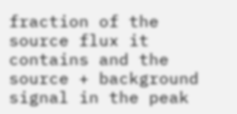fraction of the source flux it contains and the source + background signal in the peak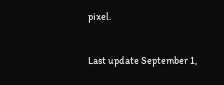pixel.

Last update September 1,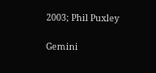2003; Phil Puxley

Gemini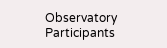Observatory Participants